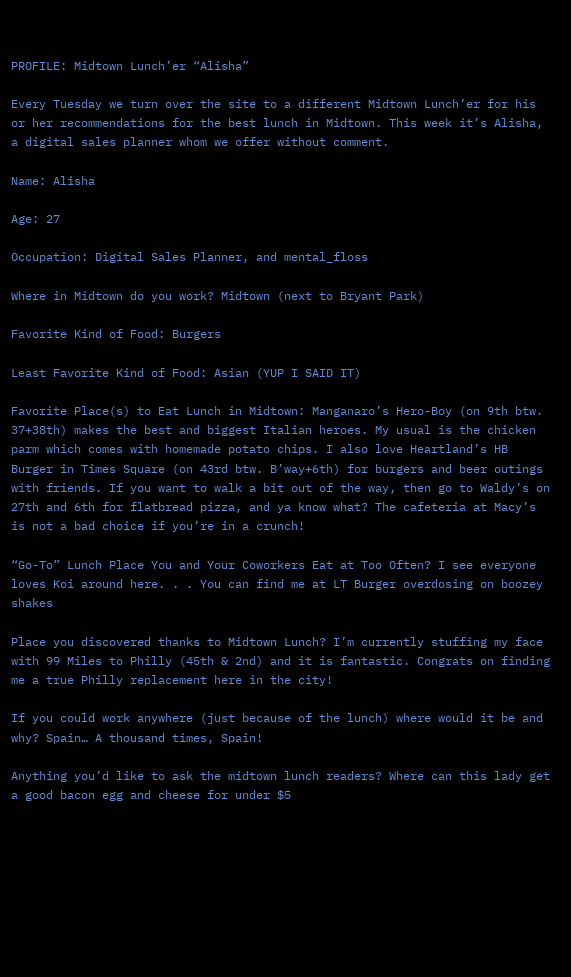PROFILE: Midtown Lunch’er “Alisha”

Every Tuesday we turn over the site to a different Midtown Lunch’er for his or her recommendations for the best lunch in Midtown. This week it’s Alisha, a digital sales planner whom we offer without comment.

Name: Alisha

Age: 27

Occupation: Digital Sales Planner, and mental_floss

Where in Midtown do you work? Midtown (next to Bryant Park)

Favorite Kind of Food: Burgers

Least Favorite Kind of Food: Asian (YUP I SAID IT)

Favorite Place(s) to Eat Lunch in Midtown: Manganaro’s Hero-Boy (on 9th btw. 37+38th) makes the best and biggest Italian heroes. My usual is the chicken parm which comes with homemade potato chips. I also love Heartland’s HB Burger in Times Square (on 43rd btw. B’way+6th) for burgers and beer outings with friends. If you want to walk a bit out of the way, then go to Waldy’s on 27th and 6th for flatbread pizza, and ya know what? The cafeteria at Macy’s is not a bad choice if you’re in a crunch!

“Go-To” Lunch Place You and Your Coworkers Eat at Too Often? I see everyone loves Koi around here. . . You can find me at LT Burger overdosing on boozey shakes

Place you discovered thanks to Midtown Lunch? I’m currently stuffing my face with 99 Miles to Philly (45th & 2nd) and it is fantastic. Congrats on finding me a true Philly replacement here in the city!

If you could work anywhere (just because of the lunch) where would it be and why? Spain… A thousand times, Spain!

Anything you’d like to ask the midtown lunch readers? Where can this lady get a good bacon egg and cheese for under $5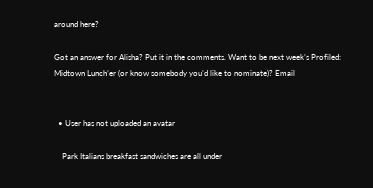around here?

Got an answer for Alisha? Put it in the comments. Want to be next week’s Profiled: Midtown Lunch’er (or know somebody you’d like to nominate)? Email


  • User has not uploaded an avatar

    Park Italians breakfast sandwiches are all under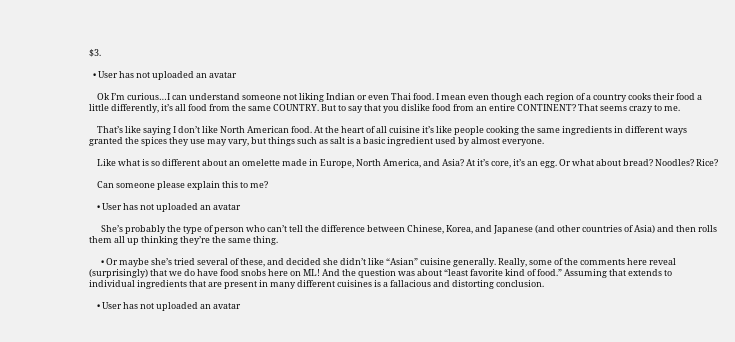$3.

  • User has not uploaded an avatar

    Ok I’m curious…I can understand someone not liking Indian or even Thai food. I mean even though each region of a country cooks their food a little differently, it’s all food from the same COUNTRY. But to say that you dislike food from an entire CONTINENT? That seems crazy to me.

    That’s like saying I don’t like North American food. At the heart of all cuisine it’s like people cooking the same ingredients in different ways granted the spices they use may vary, but things such as salt is a basic ingredient used by almost everyone.

    Like what is so different about an omelette made in Europe, North America, and Asia? At it’s core, it’s an egg. Or what about bread? Noodles? Rice?

    Can someone please explain this to me?

    • User has not uploaded an avatar

      She’s probably the type of person who can’t tell the difference between Chinese, Korea, and Japanese (and other countries of Asia) and then rolls them all up thinking they’re the same thing.

      • Or maybe she’s tried several of these, and decided she didn’t like “Asian” cuisine generally. Really, some of the comments here reveal (surprisingly) that we do have food snobs here on ML! And the question was about “least favorite kind of food.” Assuming that extends to individual ingredients that are present in many different cuisines is a fallacious and distorting conclusion.

    • User has not uploaded an avatar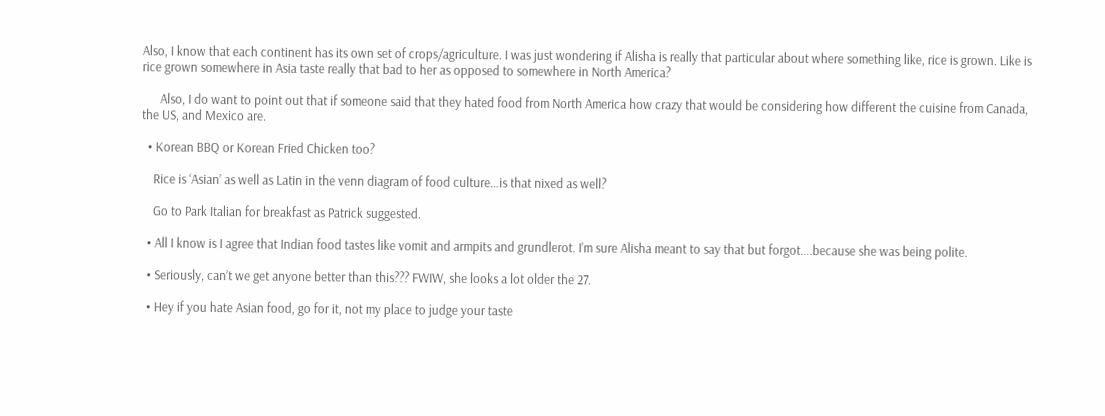Also, I know that each continent has its own set of crops/agriculture. I was just wondering if Alisha is really that particular about where something like, rice is grown. Like is rice grown somewhere in Asia taste really that bad to her as opposed to somewhere in North America?

      Also, I do want to point out that if someone said that they hated food from North America how crazy that would be considering how different the cuisine from Canada, the US, and Mexico are.

  • Korean BBQ or Korean Fried Chicken too?

    Rice is ‘Asian’ as well as Latin in the venn diagram of food culture…is that nixed as well?

    Go to Park Italian for breakfast as Patrick suggested.

  • All I know is I agree that Indian food tastes like vomit and armpits and grundlerot. I’m sure Alisha meant to say that but forgot….because she was being polite.

  • Seriously, can’t we get anyone better than this??? FWIW, she looks a lot older the 27.

  • Hey if you hate Asian food, go for it, not my place to judge your taste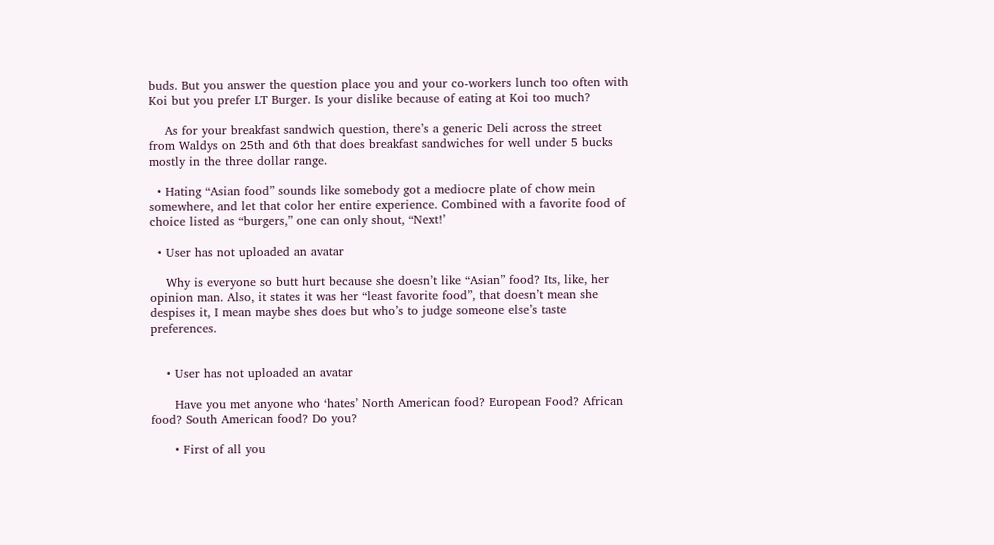buds. But you answer the question place you and your co-workers lunch too often with Koi but you prefer LT Burger. Is your dislike because of eating at Koi too much?

    As for your breakfast sandwich question, there’s a generic Deli across the street from Waldys on 25th and 6th that does breakfast sandwiches for well under 5 bucks mostly in the three dollar range.

  • Hating “Asian food” sounds like somebody got a mediocre plate of chow mein somewhere, and let that color her entire experience. Combined with a favorite food of choice listed as “burgers,” one can only shout, “Next!’

  • User has not uploaded an avatar

    Why is everyone so butt hurt because she doesn’t like “Asian” food? Its, like, her opinion man. Also, it states it was her “least favorite food”, that doesn’t mean she despises it, I mean maybe shes does but who’s to judge someone else’s taste preferences.


    • User has not uploaded an avatar

      Have you met anyone who ‘hates’ North American food? European Food? African food? South American food? Do you?

      • First of all you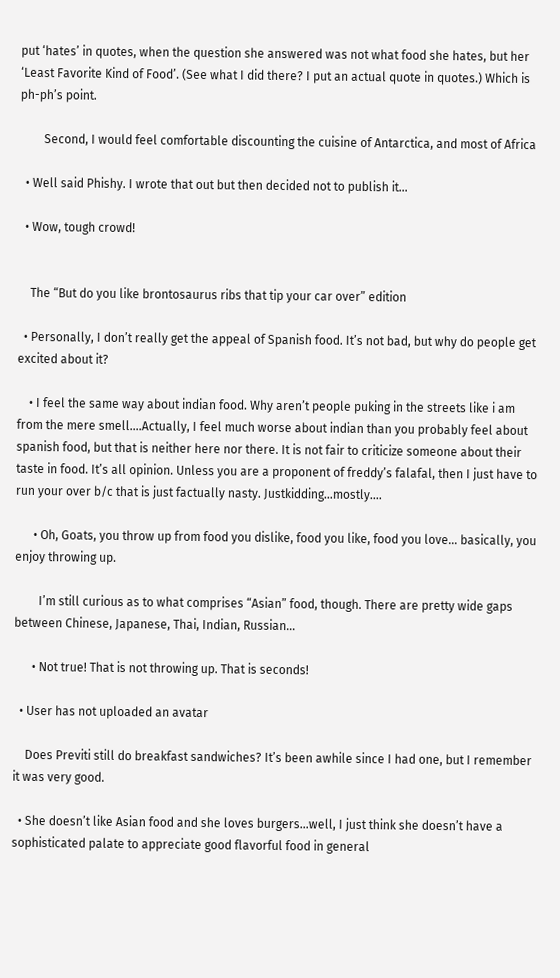put ‘hates’ in quotes, when the question she answered was not what food she hates, but her ‘Least Favorite Kind of Food’. (See what I did there? I put an actual quote in quotes.) Which is ph-ph’s point.

        Second, I would feel comfortable discounting the cuisine of Antarctica, and most of Africa

  • Well said Phishy. I wrote that out but then decided not to publish it…

  • Wow, tough crowd!


    The “But do you like brontosaurus ribs that tip your car over” edition

  • Personally, I don’t really get the appeal of Spanish food. It’s not bad, but why do people get excited about it?

    • I feel the same way about indian food. Why aren’t people puking in the streets like i am from the mere smell….Actually, I feel much worse about indian than you probably feel about spanish food, but that is neither here nor there. It is not fair to criticize someone about their taste in food. It’s all opinion. Unless you are a proponent of freddy’s falafal, then I just have to run your over b/c that is just factually nasty. Justkidding…mostly….

      • Oh, Goats, you throw up from food you dislike, food you like, food you love… basically, you enjoy throwing up.

        I’m still curious as to what comprises “Asian” food, though. There are pretty wide gaps between Chinese, Japanese, Thai, Indian, Russian…

      • Not true! That is not throwing up. That is seconds!

  • User has not uploaded an avatar

    Does Previti still do breakfast sandwiches? It’s been awhile since I had one, but I remember it was very good.

  • She doesn’t like Asian food and she loves burgers…well, I just think she doesn’t have a sophisticated palate to appreciate good flavorful food in general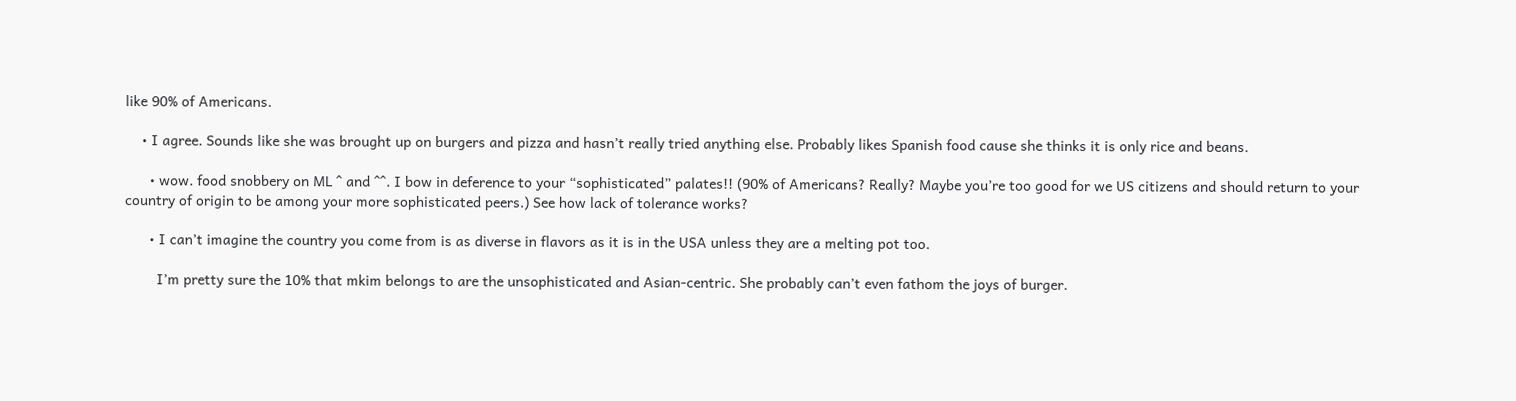like 90% of Americans.

    • I agree. Sounds like she was brought up on burgers and pizza and hasn’t really tried anything else. Probably likes Spanish food cause she thinks it is only rice and beans.

      • wow. food snobbery on ML ^ and ^^. I bow in deference to your “sophisticated” palates!! (90% of Americans? Really? Maybe you’re too good for we US citizens and should return to your country of origin to be among your more sophisticated peers.) See how lack of tolerance works?

      • I can’t imagine the country you come from is as diverse in flavors as it is in the USA unless they are a melting pot too.

        I’m pretty sure the 10% that mkim belongs to are the unsophisticated and Asian-centric. She probably can’t even fathom the joys of burger.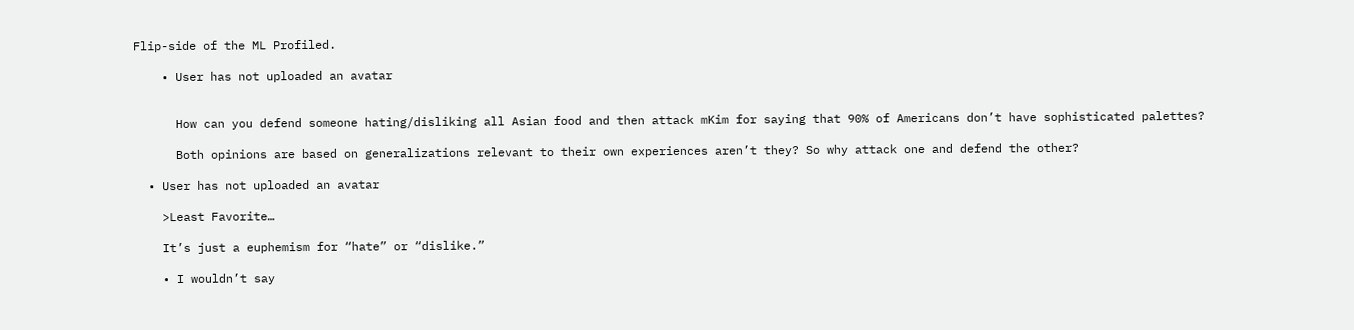Flip-side of the ML Profiled.

    • User has not uploaded an avatar


      How can you defend someone hating/disliking all Asian food and then attack mKim for saying that 90% of Americans don’t have sophisticated palettes?

      Both opinions are based on generalizations relevant to their own experiences aren’t they? So why attack one and defend the other?

  • User has not uploaded an avatar

    >Least Favorite…

    It’s just a euphemism for “hate” or “dislike.”

    • I wouldn’t say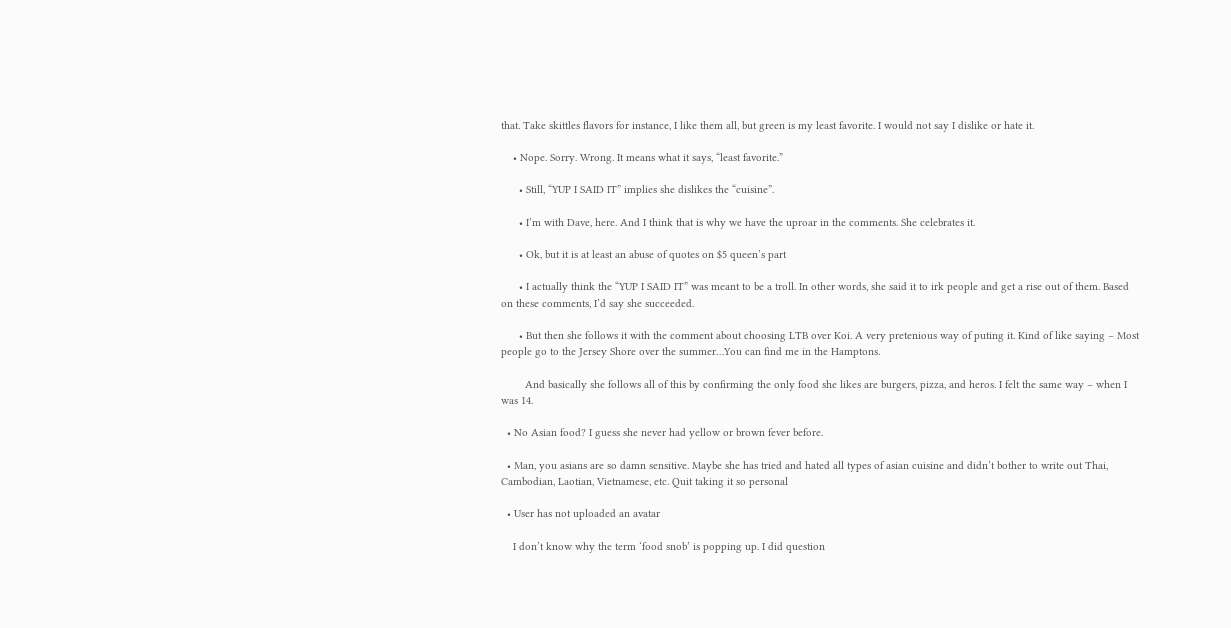that. Take skittles flavors for instance, I like them all, but green is my least favorite. I would not say I dislike or hate it.

    • Nope. Sorry. Wrong. It means what it says, “least favorite.”

      • Still, “YUP I SAID IT” implies she dislikes the “cuisine”.

      • I’m with Dave, here. And I think that is why we have the uproar in the comments. She celebrates it.

      • Ok, but it is at least an abuse of quotes on $5 queen’s part

      • I actually think the “YUP I SAID IT” was meant to be a troll. In other words, she said it to irk people and get a rise out of them. Based on these comments, I’d say she succeeded.

      • But then she follows it with the comment about choosing LTB over Koi. A very pretenious way of puting it. Kind of like saying – Most people go to the Jersey Shore over the summer…You can find me in the Hamptons.

        And basically she follows all of this by confirming the only food she likes are burgers, pizza, and heros. I felt the same way – when I was 14.

  • No Asian food? I guess she never had yellow or brown fever before.

  • Man, you asians are so damn sensitive. Maybe she has tried and hated all types of asian cuisine and didn’t bother to write out Thai, Cambodian, Laotian, Vietnamese, etc. Quit taking it so personal

  • User has not uploaded an avatar

    I don’t know why the term ‘food snob’ is popping up. I did question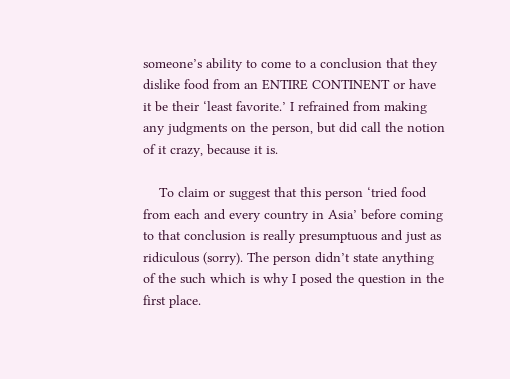someone’s ability to come to a conclusion that they dislike food from an ENTIRE CONTINENT or have it be their ‘least favorite.’ I refrained from making any judgments on the person, but did call the notion of it crazy, because it is.

    To claim or suggest that this person ‘tried food from each and every country in Asia’ before coming to that conclusion is really presumptuous and just as ridiculous (sorry). The person didn’t state anything of the such which is why I posed the question in the first place.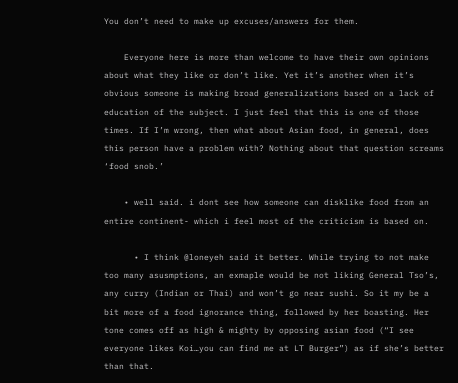You don’t need to make up excuses/answers for them.

    Everyone here is more than welcome to have their own opinions about what they like or don’t like. Yet it’s another when it’s obvious someone is making broad generalizations based on a lack of education of the subject. I just feel that this is one of those times. If I’m wrong, then what about Asian food, in general, does this person have a problem with? Nothing about that question screams ‘food snob.’

    • well said. i dont see how someone can disklike food from an entire continent- which i feel most of the criticism is based on.

      • I think @loneyeh said it better. While trying to not make too many asusmptions, an exmaple would be not liking General Tso’s, any curry (Indian or Thai) and won’t go near sushi. So it my be a bit more of a food ignorance thing, followed by her boasting. Her tone comes off as high & mighty by opposing asian food (“I see everyone likes Koi…you can find me at LT Burger”) as if she’s better than that.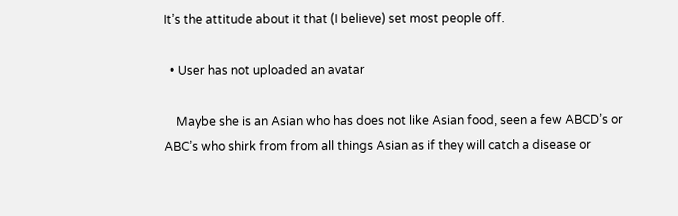It’s the attitude about it that (I believe) set most people off.

  • User has not uploaded an avatar

    Maybe she is an Asian who has does not like Asian food, seen a few ABCD’s or ABC’s who shirk from from all things Asian as if they will catch a disease or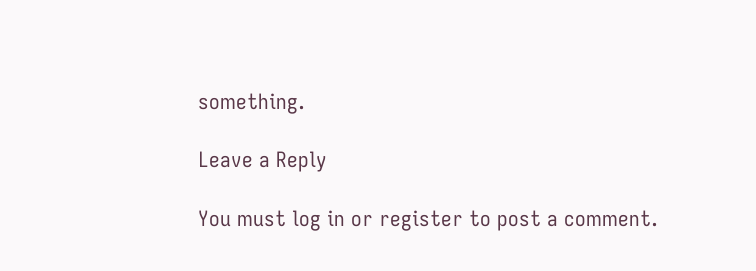something.

Leave a Reply

You must log in or register to post a comment.